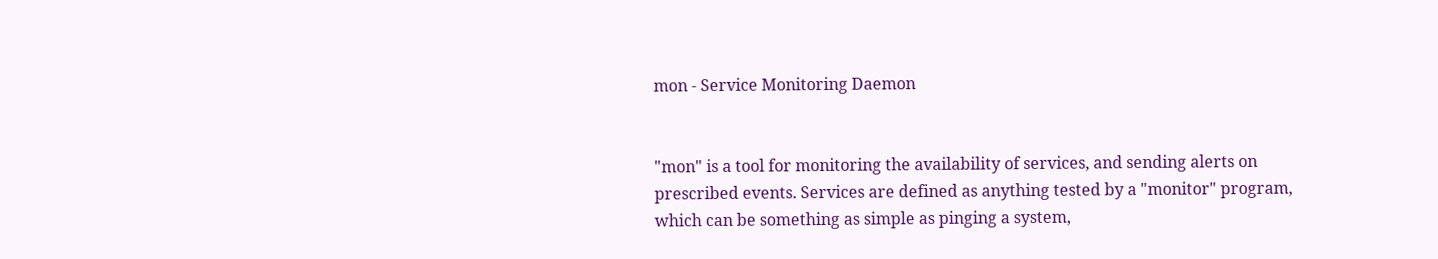mon - Service Monitoring Daemon


"mon" is a tool for monitoring the availability of services, and sending alerts on prescribed events. Services are defined as anything tested by a "monitor" program, which can be something as simple as pinging a system,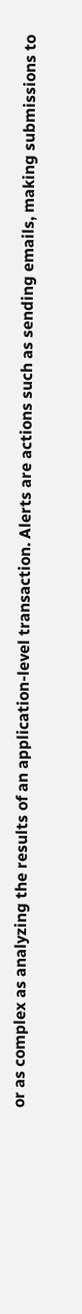or as complex as analyzing the results of an application-level transaction. Alerts are actions such as sending emails, making submissions to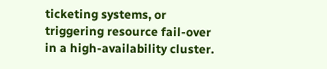ticketing systems, or triggering resource fail-over in a high-availability cluster.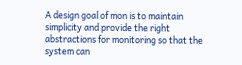A design goal of mon is to maintain simplicity and provide the right abstractions for monitoring so that the system can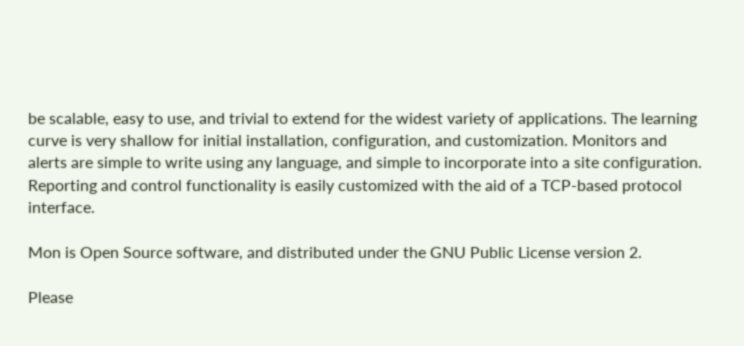be scalable, easy to use, and trivial to extend for the widest variety of applications. The learning curve is very shallow for initial installation, configuration, and customization. Monitors and alerts are simple to write using any language, and simple to incorporate into a site configuration. Reporting and control functionality is easily customized with the aid of a TCP-based protocol interface.

Mon is Open Source software, and distributed under the GNU Public License version 2.

Please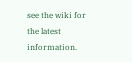see the wiki for the latest information.